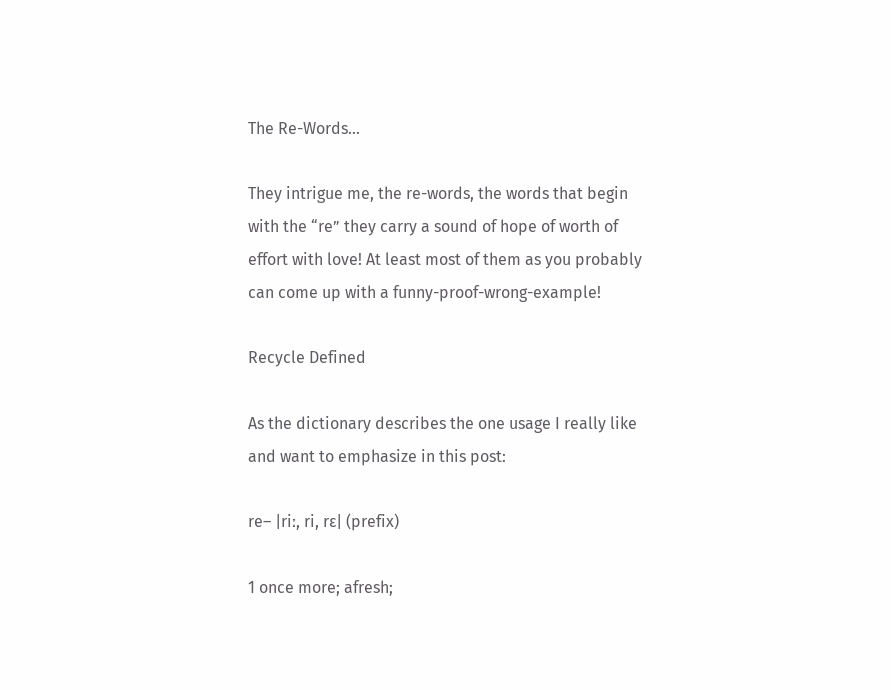The Re-Words…

They intrigue me, the re-words, the words that begin with the “re” they carry a sound of hope of worth of effort with love! At least most of them as you probably can come up with a funny-proof-wrong-example!

Recycle Defined

As the dictionary describes the one usage I really like and want to emphasize in this post:

re– |riː, ri, rɛ| (prefix)

1 once more; afresh;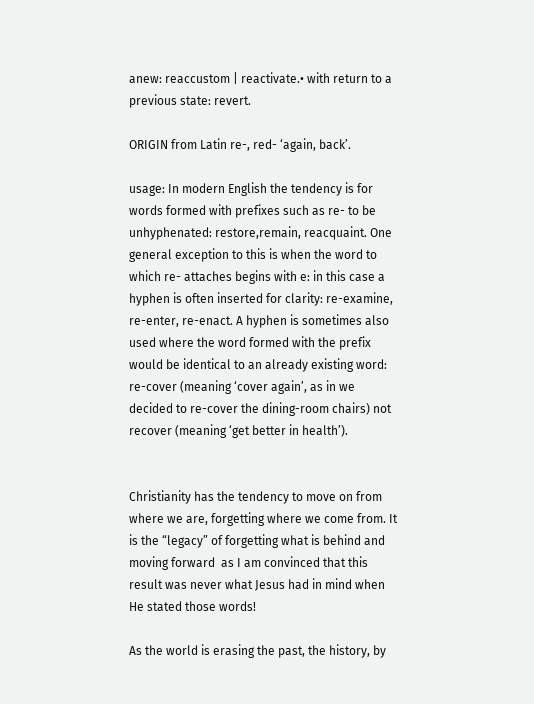anew: reaccustom | reactivate.• with return to a previous state: revert.

ORIGIN from Latin re-, red- ‘again, back’.

usage: In modern English the tendency is for words formed with prefixes such as re- to be unhyphenated: restore,remain, reacquaint. One general exception to this is when the word to which re- attaches begins with e: in this case a hyphen is often inserted for clarity: re-examine, re-enter, re-enact. A hyphen is sometimes also used where the word formed with the prefix would be identical to an already existing word: re-cover (meaning ‘cover again’, as in we decided to re-cover the dining-room chairs) not recover (meaning ‘get better in health’).


Christianity has the tendency to move on from where we are, forgetting where we come from. It is the “legacy” of forgetting what is behind and moving forward  as I am convinced that this result was never what Jesus had in mind when He stated those words!

As the world is erasing the past, the history, by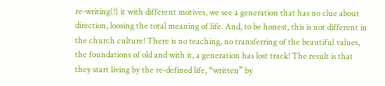re-writing(!) it with different motives, we see a generation that has no clue about direction, loosing the total meaning of life. And, to be honest, this is not different in the church culture! There is no teaching, no transferring of the beautiful values, the foundations of old and with it, a generation has lost track! The result is that they start living by the re-defined life, “written” by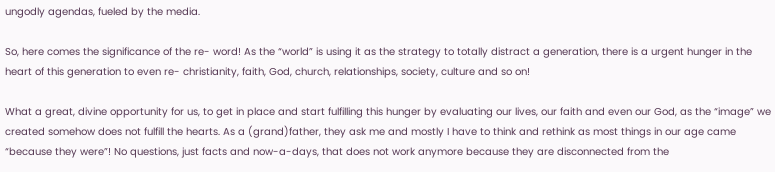ungodly agendas, fueled by the media.

So, here comes the significance of the re- word! As the “world” is using it as the strategy to totally distract a generation, there is a urgent hunger in the heart of this generation to even re- christianity, faith, God, church, relationships, society, culture and so on!

What a great, divine opportunity for us, to get in place and start fulfilling this hunger by evaluating our lives, our faith and even our God, as the “image” we created somehow does not fulfill the hearts. As a (grand)father, they ask me and mostly I have to think and rethink as most things in our age came “because they were”! No questions, just facts and now-a-days, that does not work anymore because they are disconnected from the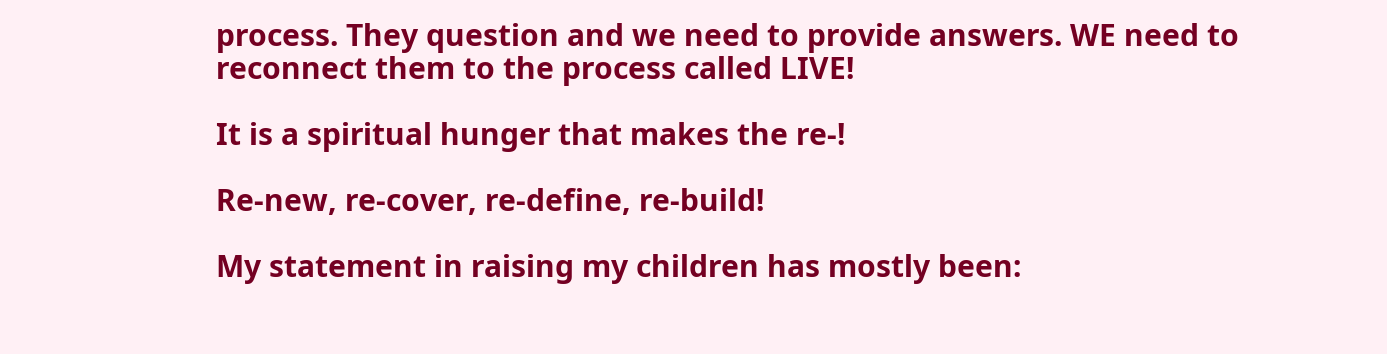process. They question and we need to provide answers. WE need to reconnect them to the process called LIVE!

It is a spiritual hunger that makes the re-!

Re-new, re-cover, re-define, re-build!

My statement in raising my children has mostly been: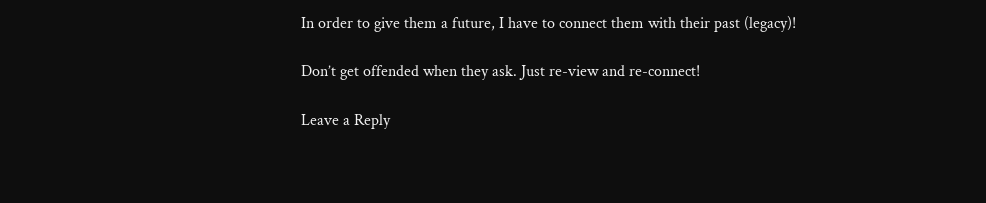In order to give them a future, I have to connect them with their past (legacy)!

Don’t get offended when they ask. Just re-view and re-connect!

Leave a Reply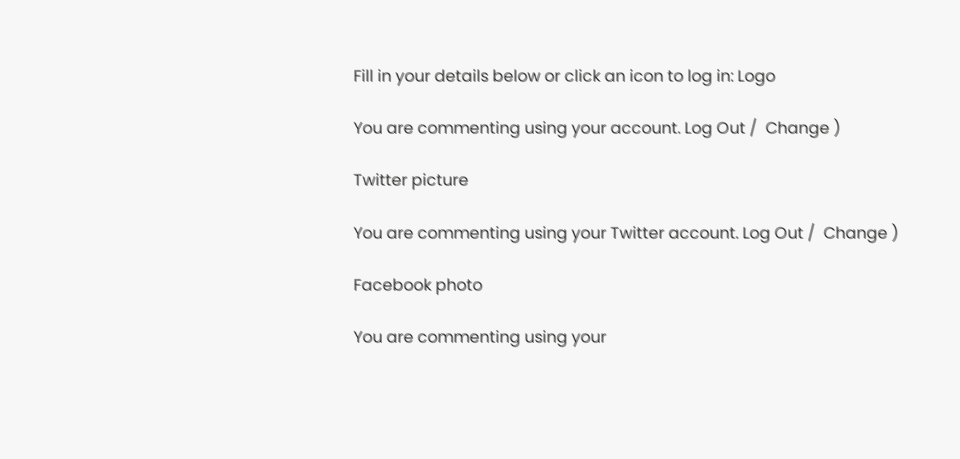Fill in your details below or click an icon to log in: Logo

You are commenting using your account. Log Out /  Change )

Twitter picture

You are commenting using your Twitter account. Log Out /  Change )

Facebook photo

You are commenting using your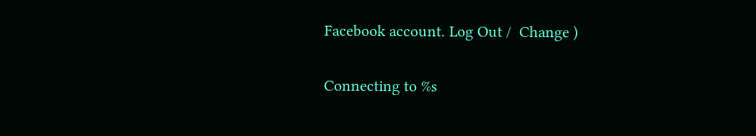Facebook account. Log Out /  Change )

Connecting to %s